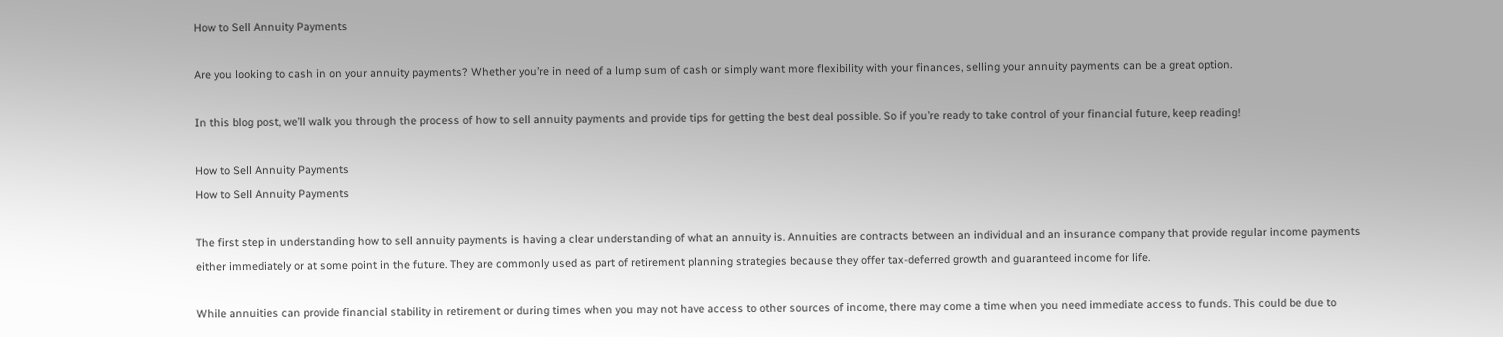How to Sell Annuity Payments

Are you looking to cash in on your annuity payments? Whether you’re in need of a lump sum of cash or simply want more flexibility with your finances, selling your annuity payments can be a great option.

In this blog post, we’ll walk you through the process of how to sell annuity payments and provide tips for getting the best deal possible. So if you’re ready to take control of your financial future, keep reading!

How to Sell Annuity Payments
How to Sell Annuity Payments

The first step in understanding how to sell annuity payments is having a clear understanding of what an annuity is. Annuities are contracts between an individual and an insurance company that provide regular income payments either immediately or at some point in the future. They are commonly used as part of retirement planning strategies because they offer tax-deferred growth and guaranteed income for life.

While annuities can provide financial stability in retirement or during times when you may not have access to other sources of income, there may come a time when you need immediate access to funds. This could be due to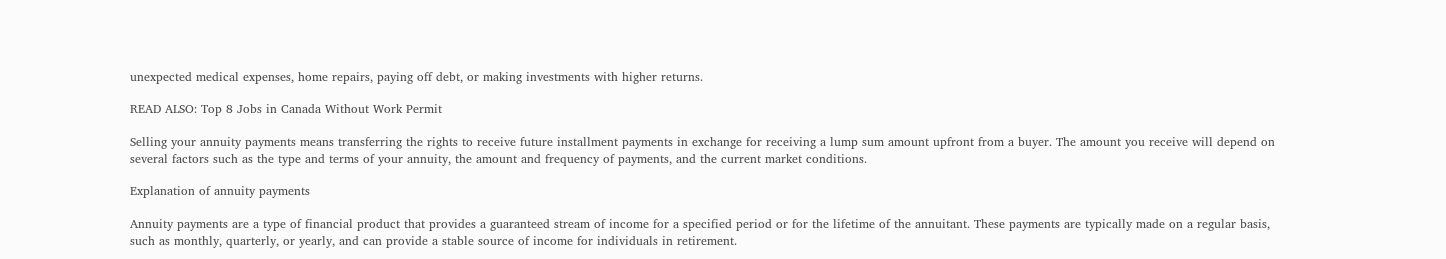unexpected medical expenses, home repairs, paying off debt, or making investments with higher returns.

READ ALSO: Top 8 Jobs in Canada Without Work Permit

Selling your annuity payments means transferring the rights to receive future installment payments in exchange for receiving a lump sum amount upfront from a buyer. The amount you receive will depend on several factors such as the type and terms of your annuity, the amount and frequency of payments, and the current market conditions.

Explanation of annuity payments

Annuity payments are a type of financial product that provides a guaranteed stream of income for a specified period or for the lifetime of the annuitant. These payments are typically made on a regular basis, such as monthly, quarterly, or yearly, and can provide a stable source of income for individuals in retirement.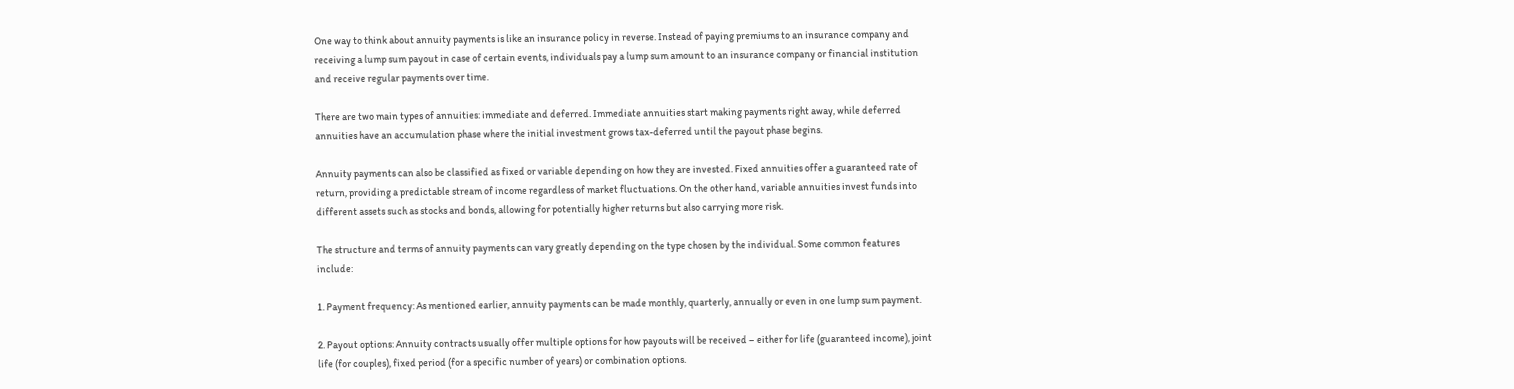One way to think about annuity payments is like an insurance policy in reverse. Instead of paying premiums to an insurance company and receiving a lump sum payout in case of certain events, individuals pay a lump sum amount to an insurance company or financial institution and receive regular payments over time.

There are two main types of annuities: immediate and deferred. Immediate annuities start making payments right away, while deferred annuities have an accumulation phase where the initial investment grows tax-deferred until the payout phase begins.

Annuity payments can also be classified as fixed or variable depending on how they are invested. Fixed annuities offer a guaranteed rate of return, providing a predictable stream of income regardless of market fluctuations. On the other hand, variable annuities invest funds into different assets such as stocks and bonds, allowing for potentially higher returns but also carrying more risk.

The structure and terms of annuity payments can vary greatly depending on the type chosen by the individual. Some common features include:

1. Payment frequency: As mentioned earlier, annuity payments can be made monthly, quarterly, annually or even in one lump sum payment.

2. Payout options: Annuity contracts usually offer multiple options for how payouts will be received – either for life (guaranteed income), joint life (for couples), fixed period (for a specific number of years) or combination options.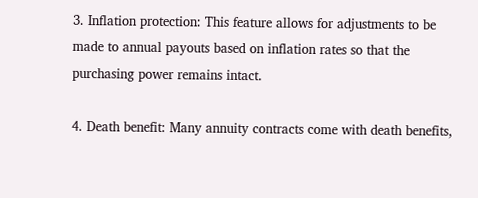3. Inflation protection: This feature allows for adjustments to be made to annual payouts based on inflation rates so that the purchasing power remains intact.

4. Death benefit: Many annuity contracts come with death benefits,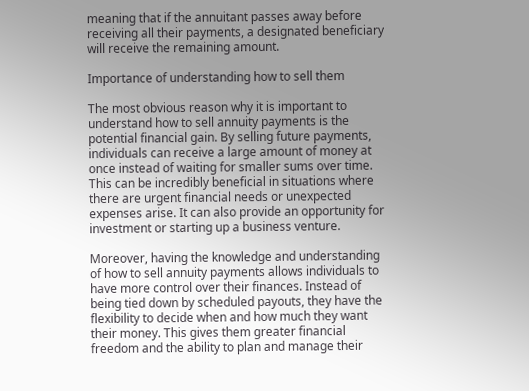meaning that if the annuitant passes away before receiving all their payments, a designated beneficiary will receive the remaining amount.

Importance of understanding how to sell them

The most obvious reason why it is important to understand how to sell annuity payments is the potential financial gain. By selling future payments, individuals can receive a large amount of money at once instead of waiting for smaller sums over time. This can be incredibly beneficial in situations where there are urgent financial needs or unexpected expenses arise. It can also provide an opportunity for investment or starting up a business venture.

Moreover, having the knowledge and understanding of how to sell annuity payments allows individuals to have more control over their finances. Instead of being tied down by scheduled payouts, they have the flexibility to decide when and how much they want their money. This gives them greater financial freedom and the ability to plan and manage their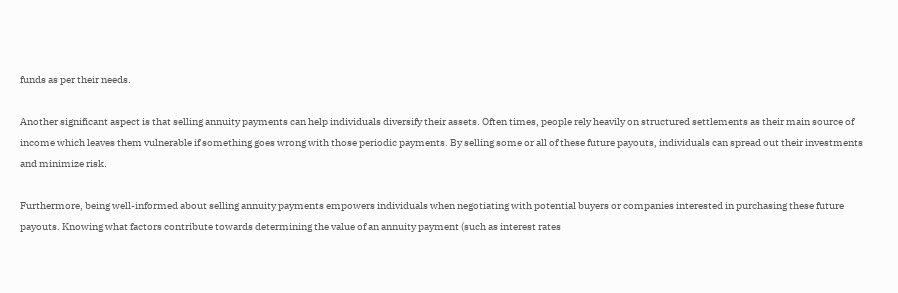funds as per their needs.

Another significant aspect is that selling annuity payments can help individuals diversify their assets. Often times, people rely heavily on structured settlements as their main source of income which leaves them vulnerable if something goes wrong with those periodic payments. By selling some or all of these future payouts, individuals can spread out their investments and minimize risk.

Furthermore, being well-informed about selling annuity payments empowers individuals when negotiating with potential buyers or companies interested in purchasing these future payouts. Knowing what factors contribute towards determining the value of an annuity payment (such as interest rates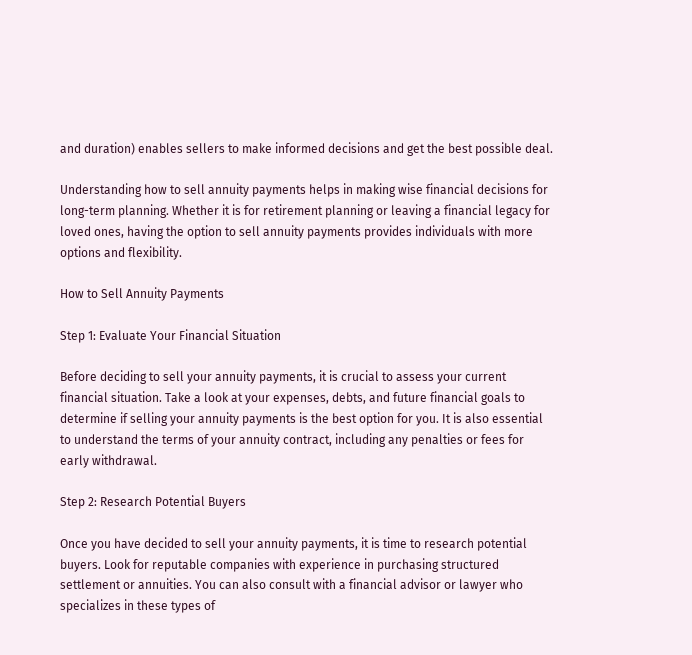and duration) enables sellers to make informed decisions and get the best possible deal.

Understanding how to sell annuity payments helps in making wise financial decisions for long-term planning. Whether it is for retirement planning or leaving a financial legacy for loved ones, having the option to sell annuity payments provides individuals with more options and flexibility.

How to Sell Annuity Payments

Step 1: Evaluate Your Financial Situation

Before deciding to sell your annuity payments, it is crucial to assess your current financial situation. Take a look at your expenses, debts, and future financial goals to determine if selling your annuity payments is the best option for you. It is also essential to understand the terms of your annuity contract, including any penalties or fees for early withdrawal.

Step 2: Research Potential Buyers

Once you have decided to sell your annuity payments, it is time to research potential buyers. Look for reputable companies with experience in purchasing structured settlement or annuities. You can also consult with a financial advisor or lawyer who specializes in these types of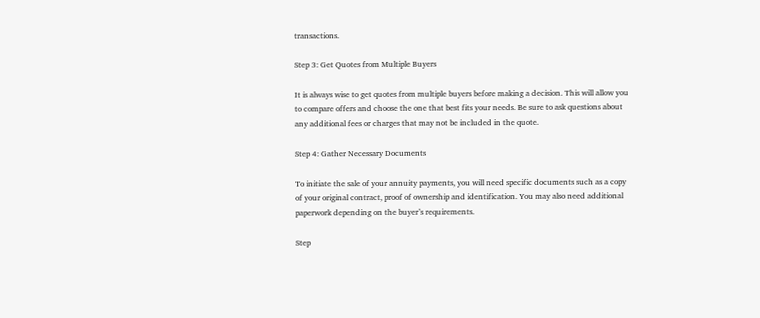transactions.

Step 3: Get Quotes from Multiple Buyers

It is always wise to get quotes from multiple buyers before making a decision. This will allow you to compare offers and choose the one that best fits your needs. Be sure to ask questions about any additional fees or charges that may not be included in the quote.

Step 4: Gather Necessary Documents

To initiate the sale of your annuity payments, you will need specific documents such as a copy of your original contract, proof of ownership and identification. You may also need additional paperwork depending on the buyer’s requirements.

Step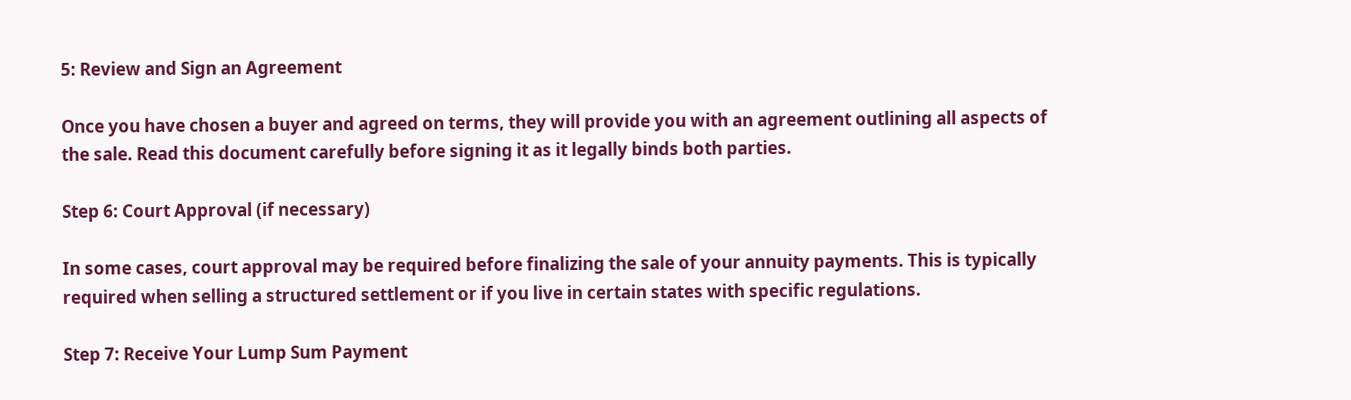5: Review and Sign an Agreement

Once you have chosen a buyer and agreed on terms, they will provide you with an agreement outlining all aspects of the sale. Read this document carefully before signing it as it legally binds both parties.

Step 6: Court Approval (if necessary)

In some cases, court approval may be required before finalizing the sale of your annuity payments. This is typically required when selling a structured settlement or if you live in certain states with specific regulations.

Step 7: Receive Your Lump Sum Payment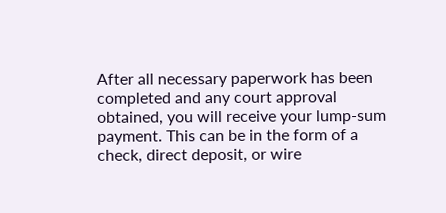After all necessary paperwork has been completed and any court approval obtained, you will receive your lump-sum payment. This can be in the form of a check, direct deposit, or wire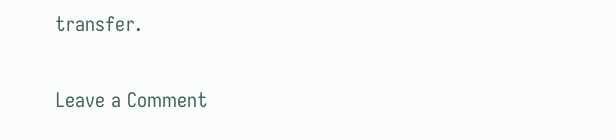transfer.

Leave a Comment